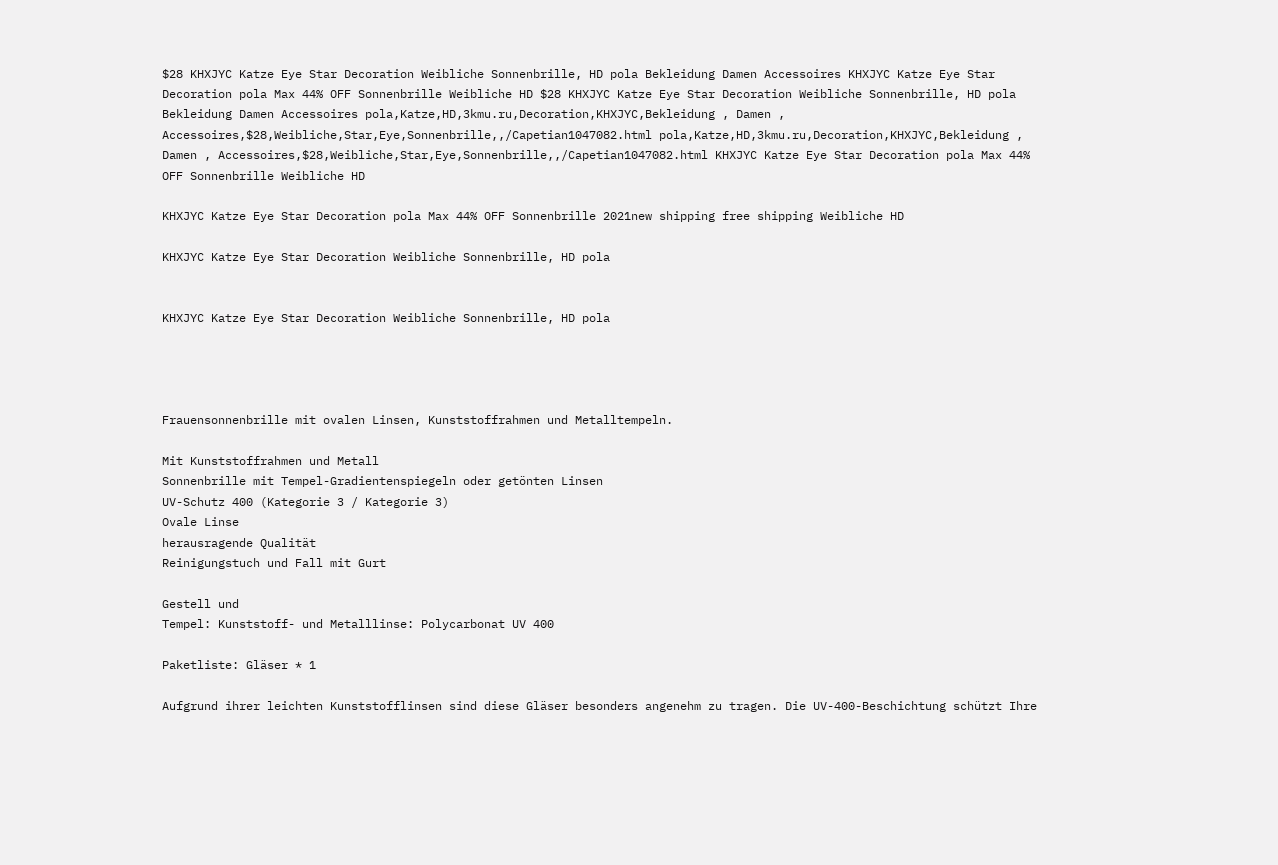$28 KHXJYC Katze Eye Star Decoration Weibliche Sonnenbrille, HD pola Bekleidung Damen Accessoires KHXJYC Katze Eye Star Decoration pola Max 44% OFF Sonnenbrille Weibliche HD $28 KHXJYC Katze Eye Star Decoration Weibliche Sonnenbrille, HD pola Bekleidung Damen Accessoires pola,Katze,HD,3kmu.ru,Decoration,KHXJYC,Bekleidung , Damen , Accessoires,$28,Weibliche,Star,Eye,Sonnenbrille,,/Capetian1047082.html pola,Katze,HD,3kmu.ru,Decoration,KHXJYC,Bekleidung , Damen , Accessoires,$28,Weibliche,Star,Eye,Sonnenbrille,,/Capetian1047082.html KHXJYC Katze Eye Star Decoration pola Max 44% OFF Sonnenbrille Weibliche HD

KHXJYC Katze Eye Star Decoration pola Max 44% OFF Sonnenbrille 2021new shipping free shipping Weibliche HD

KHXJYC Katze Eye Star Decoration Weibliche Sonnenbrille, HD pola


KHXJYC Katze Eye Star Decoration Weibliche Sonnenbrille, HD pola




Frauensonnenbrille mit ovalen Linsen, Kunststoffrahmen und Metalltempeln.

Mit Kunststoffrahmen und Metall
Sonnenbrille mit Tempel-Gradientenspiegeln oder getönten Linsen
UV-Schutz 400 (Kategorie 3 / Kategorie 3)
Ovale Linse
herausragende Qualität
Reinigungstuch und Fall mit Gurt

Gestell und
Tempel: Kunststoff- und Metalllinse: Polycarbonat UV 400

Paketliste: Gläser * 1

Aufgrund ihrer leichten Kunststofflinsen sind diese Gläser besonders angenehm zu tragen. Die UV-400-Beschichtung schützt Ihre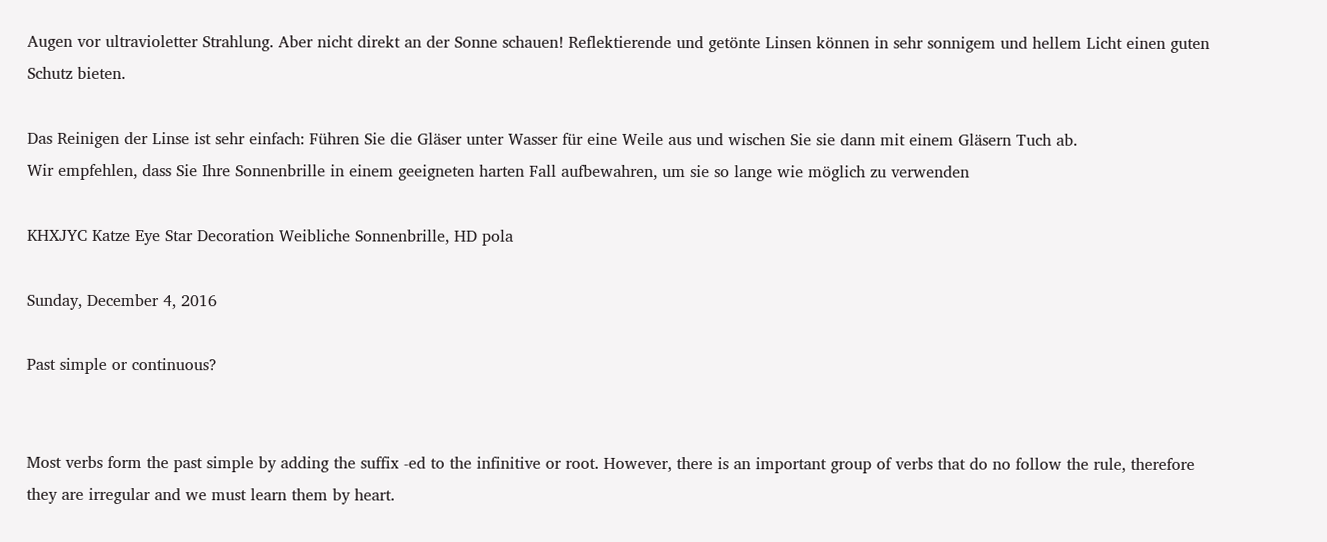Augen vor ultravioletter Strahlung. Aber nicht direkt an der Sonne schauen! Reflektierende und getönte Linsen können in sehr sonnigem und hellem Licht einen guten Schutz bieten.

Das Reinigen der Linse ist sehr einfach: Führen Sie die Gläser unter Wasser für eine Weile aus und wischen Sie sie dann mit einem Gläsern Tuch ab.
Wir empfehlen, dass Sie Ihre Sonnenbrille in einem geeigneten harten Fall aufbewahren, um sie so lange wie möglich zu verwenden

KHXJYC Katze Eye Star Decoration Weibliche Sonnenbrille, HD pola

Sunday, December 4, 2016

Past simple or continuous?


Most verbs form the past simple by adding the suffix -ed to the infinitive or root. However, there is an important group of verbs that do no follow the rule, therefore they are irregular and we must learn them by heart.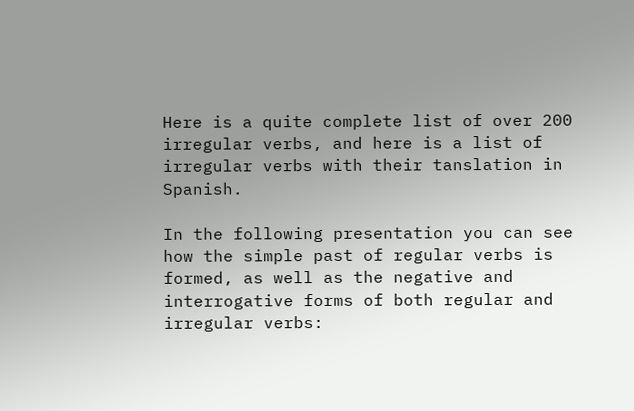Here is a quite complete list of over 200 irregular verbs, and here is a list of irregular verbs with their tanslation in Spanish.

In the following presentation you can see how the simple past of regular verbs is formed, as well as the negative and interrogative forms of both regular and irregular verbs: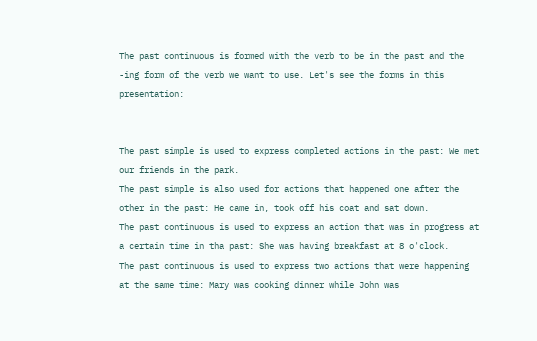The past continuous is formed with the verb to be in the past and the -ing form of the verb we want to use. Let's see the forms in this presentation:


The past simple is used to express completed actions in the past: We met our friends in the park.
The past simple is also used for actions that happened one after the other in the past: He came in, took off his coat and sat down.
The past continuous is used to express an action that was in progress at a certain time in tha past: She was having breakfast at 8 o'clock.
The past continuous is used to express two actions that were happening at the same time: Mary was cooking dinner while John was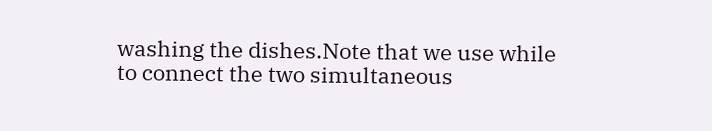washing the dishes.Note that we use while to connect the two simultaneous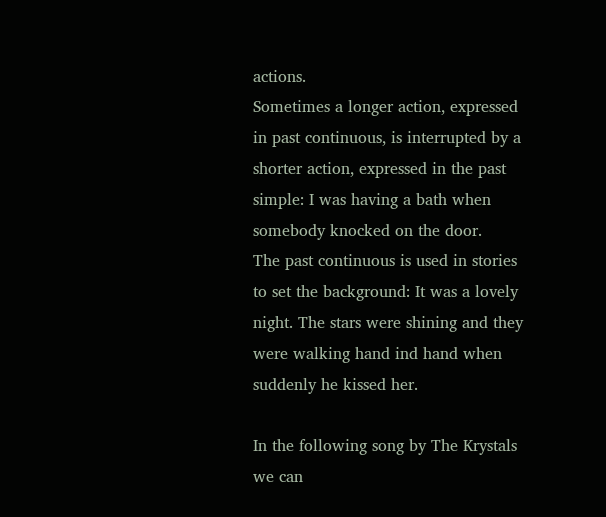actions.
Sometimes a longer action, expressed in past continuous, is interrupted by a shorter action, expressed in the past simple: I was having a bath when somebody knocked on the door.
The past continuous is used in stories to set the background: It was a lovely night. The stars were shining and they were walking hand ind hand when suddenly he kissed her.

In the following song by The Krystals we can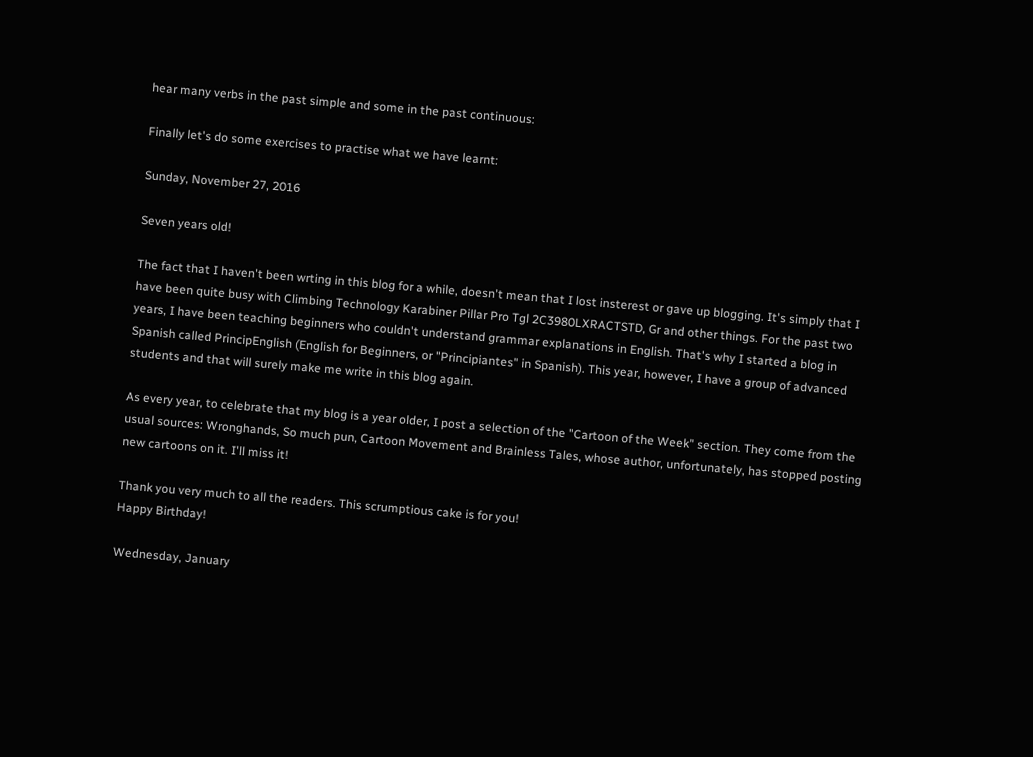hear many verbs in the past simple and some in the past continuous:

Finally let's do some exercises to practise what we have learnt:

Sunday, November 27, 2016

Seven years old!

The fact that I haven't been wrting in this blog for a while, doesn't mean that I lost insterest or gave up blogging. It's simply that I have been quite busy with Climbing Technology Karabiner Pillar Pro Tgl 2C3980LXRACTSTD, Gr and other things. For the past two years, I have been teaching beginners who couldn't understand grammar explanations in English. That's why I started a blog in Spanish called PrincipEnglish (English for Beginners, or "Principiantes" in Spanish). This year, however, I have a group of advanced students and that will surely make me write in this blog again.

As every year, to celebrate that my blog is a year older, I post a selection of the "Cartoon of the Week" section. They come from the usual sources: Wronghands, So much pun, Cartoon Movement and Brainless Tales, whose author, unfortunately, has stopped posting new cartoons on it. I'll miss it!

Thank you very much to all the readers. This scrumptious cake is for you!
Happy Birthday!

Wednesday, January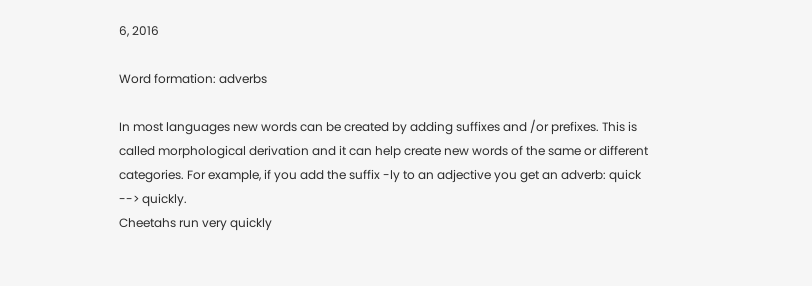6, 2016

Word formation: adverbs

In most languages new words can be created by adding suffixes and /or prefixes. This is called morphological derivation and it can help create new words of the same or different categories. For example, if you add the suffix -ly to an adjective you get an adverb: quick --> quickly.
Cheetahs run very quickly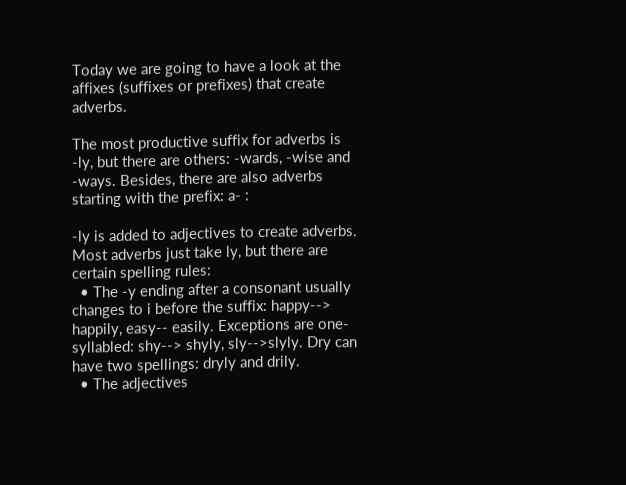Today we are going to have a look at the affixes (suffixes or prefixes) that create adverbs.

The most productive suffix for adverbs is -ly, but there are others: -wards, -wise and -ways. Besides, there are also adverbs starting with the prefix: a- :

-ly is added to adjectives to create adverbs. Most adverbs just take ly, but there are certain spelling rules:
  • The -y ending after a consonant usually changes to i before the suffix: happy--> happily, easy-- easily. Exceptions are one-syllabled: shy--> shyly, sly-->slyly. Dry can have two spellings: dryly and drily.
  • The adjectives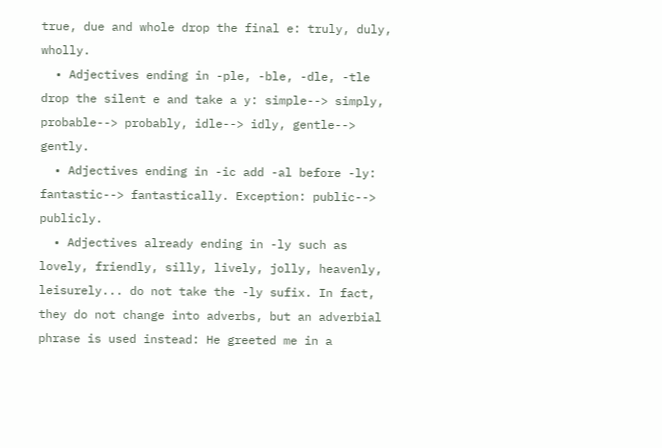true, due and whole drop the final e: truly, duly, wholly.
  • Adjectives ending in -ple, -ble, -dle, -tle drop the silent e and take a y: simple--> simply, probable--> probably, idle--> idly, gentle--> gently.
  • Adjectives ending in -ic add -al before -ly: fantastic--> fantastically. Exception: public--> publicly.
  • Adjectives already ending in -ly such as lovely, friendly, silly, lively, jolly, heavenly, leisurely... do not take the -ly sufix. In fact, they do not change into adverbs, but an adverbial phrase is used instead: He greeted me in a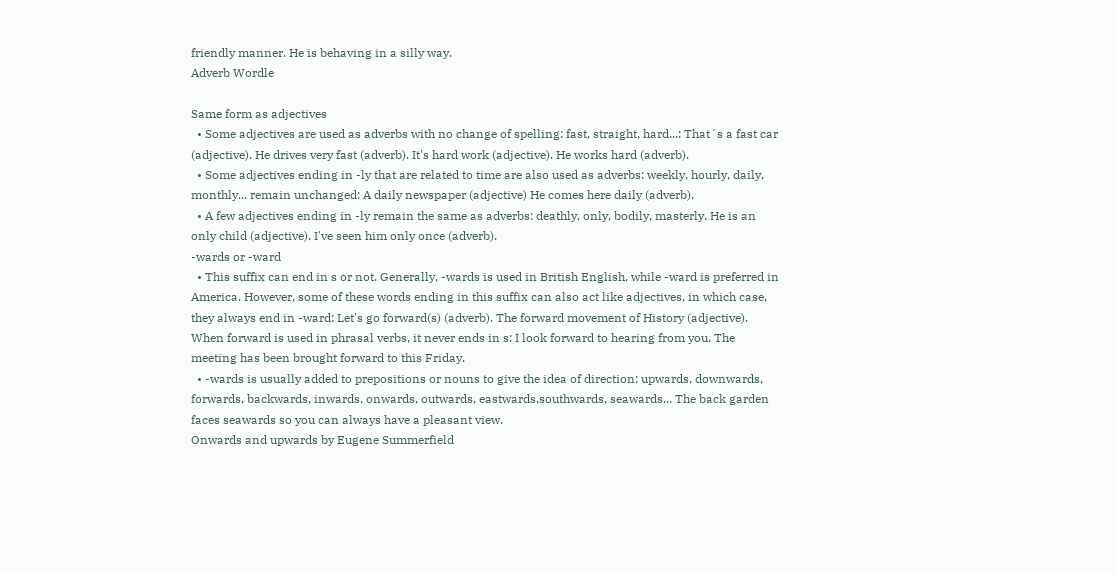friendly manner. He is behaving in a silly way.
Adverb Wordle

Same form as adjectives
  • Some adjectives are used as adverbs with no change of spelling: fast, straight, hard...: That´s a fast car (adjective). He drives very fast (adverb). It's hard work (adjective). He works hard (adverb).
  • Some adjectives ending in -ly that are related to time are also used as adverbs: weekly, hourly, daily, monthly... remain unchanged: A daily newspaper (adjective) He comes here daily (adverb).
  • A few adjectives ending in -ly remain the same as adverbs: deathly, only, bodily, masterly. He is an only child (adjective). I've seen him only once (adverb).
-wards or -ward
  • This suffix can end in s or not. Generally, -wards is used in British English, while -ward is preferred in America. However, some of these words ending in this suffix can also act like adjectives, in which case, they always end in -ward: Let's go forward(s) (adverb). The forward movement of History (adjective). When forward is used in phrasal verbs, it never ends in s: I look forward to hearing from you. The meeting has been brought forward to this Friday.
  • -wards is usually added to prepositions or nouns to give the idea of direction: upwards, downwards, forwards, backwards, inwards, onwards, outwards, eastwards,southwards, seawards... The back garden faces seawards so you can always have a pleasant view.
Onwards and upwards by Eugene Summerfield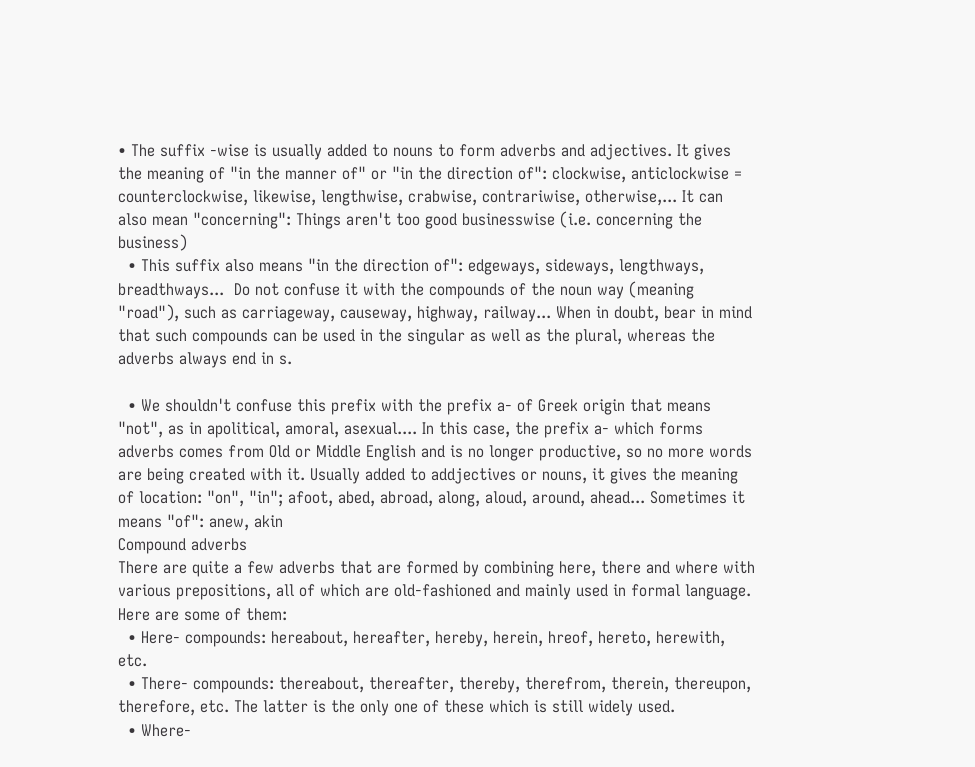• The suffix -wise is usually added to nouns to form adverbs and adjectives. It gives the meaning of "in the manner of" or "in the direction of": clockwise, anticlockwise = counterclockwise, likewise, lengthwise, crabwise, contrariwise, otherwise,... It can also mean "concerning": Things aren't too good businesswise (i.e. concerning the business)
  • This suffix also means "in the direction of": edgeways, sideways, lengthways, breadthways...  Do not confuse it with the compounds of the noun way (meaning "road"), such as carriageway, causeway, highway, railway... When in doubt, bear in mind that such compounds can be used in the singular as well as the plural, whereas the adverbs always end in s.

  • We shouldn't confuse this prefix with the prefix a- of Greek origin that means "not", as in apolitical, amoral, asexual.... In this case, the prefix a- which forms adverbs comes from Old or Middle English and is no longer productive, so no more words are being created with it. Usually added to addjectives or nouns, it gives the meaning of location: "on", "in"; afoot, abed, abroad, along, aloud, around, ahead... Sometimes it means "of": anew, akin
Compound adverbs
There are quite a few adverbs that are formed by combining here, there and where with various prepositions, all of which are old-fashioned and mainly used in formal language. Here are some of them:
  • Here- compounds: hereabout, hereafter, hereby, herein, hreof, hereto, herewith, etc.
  • There- compounds: thereabout, thereafter, thereby, therefrom, therein, thereupon, therefore, etc. The latter is the only one of these which is still widely used.
  • Where-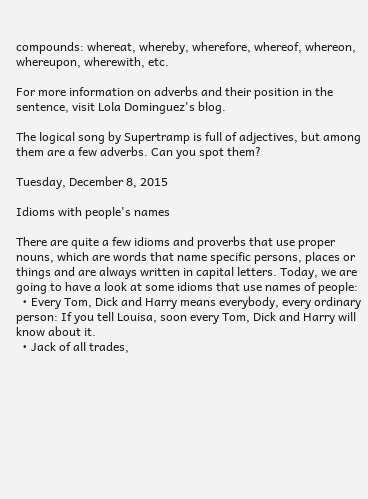compounds: whereat, whereby, wherefore, whereof, whereon, whereupon, wherewith, etc.

For more information on adverbs and their position in the sentence, visit Lola Dominguez's blog.

The logical song by Supertramp is full of adjectives, but among them are a few adverbs. Can you spot them?

Tuesday, December 8, 2015

Idioms with people's names

There are quite a few idioms and proverbs that use proper nouns, which are words that name specific persons, places or things and are always written in capital letters. Today, we are going to have a look at some idioms that use names of people:
  • Every Tom, Dick and Harry means everybody, every ordinary person: If you tell Louisa, soon every Tom, Dick and Harry will know about it.
  • Jack of all trades,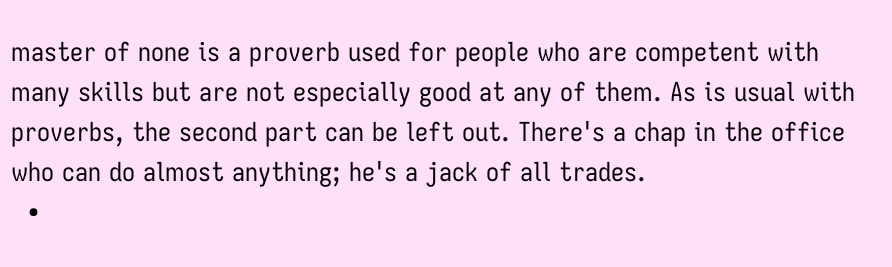master of none is a proverb used for people who are competent with many skills but are not especially good at any of them. As is usual with proverbs, the second part can be left out. There's a chap in the office who can do almost anything; he's a jack of all trades.
  •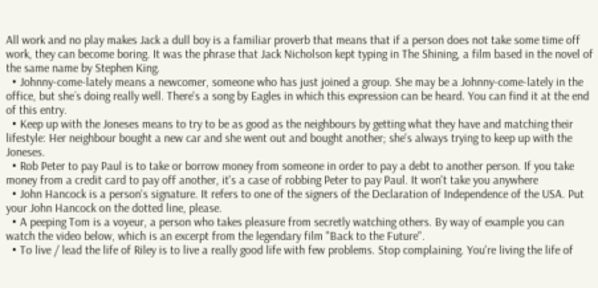All work and no play makes Jack a dull boy is a familiar proverb that means that if a person does not take some time off work, they can become boring. It was the phrase that Jack Nicholson kept typing in The Shining, a film based in the novel of the same name by Stephen King.
  • Johnny-come-lately means a newcomer, someone who has just joined a group. She may be a Johnny-come-lately in the office, but she´s doing really well. There's a song by Eagles in which this expression can be heard. You can find it at the end of this entry.
  • Keep up with the Joneses means to try to be as good as the neighbours by getting what they have and matching their lifestyle: Her neighbour bought a new car and she went out and bought another; she's always trying to keep up with the Joneses.
  • Rob Peter to pay Paul is to take or borrow money from someone in order to pay a debt to another person. If you take money from a credit card to pay off another, it's a case of robbing Peter to pay Paul. It won't take you anywhere
  • John Hancock is a person's signature. It refers to one of the signers of the Declaration of Independence of the USA. Put your John Hancock on the dotted line, please.
  • A peeping Tom is a voyeur, a person who takes pleasure from secretly watching others. By way of example you can watch the video below, which is an excerpt from the legendary film "Back to the Future".
  • To live / lead the life of Riley is to live a really good life with few problems. Stop complaining. You're living the life of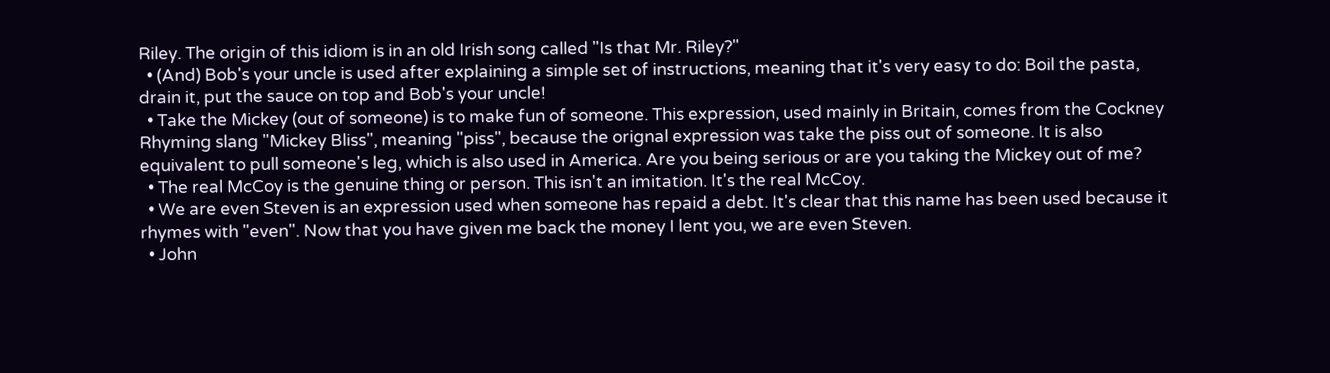Riley. The origin of this idiom is in an old Irish song called "Is that Mr. Riley?"
  • (And) Bob's your uncle is used after explaining a simple set of instructions, meaning that it's very easy to do: Boil the pasta, drain it, put the sauce on top and Bob's your uncle!
  • Take the Mickey (out of someone) is to make fun of someone. This expression, used mainly in Britain, comes from the Cockney Rhyming slang "Mickey Bliss", meaning "piss", because the orignal expression was take the piss out of someone. It is also equivalent to pull someone's leg, which is also used in America. Are you being serious or are you taking the Mickey out of me?
  • The real McCoy is the genuine thing or person. This isn't an imitation. It's the real McCoy.
  • We are even Steven is an expression used when someone has repaid a debt. It's clear that this name has been used because it rhymes with "even". Now that you have given me back the money I lent you, we are even Steven.
  • John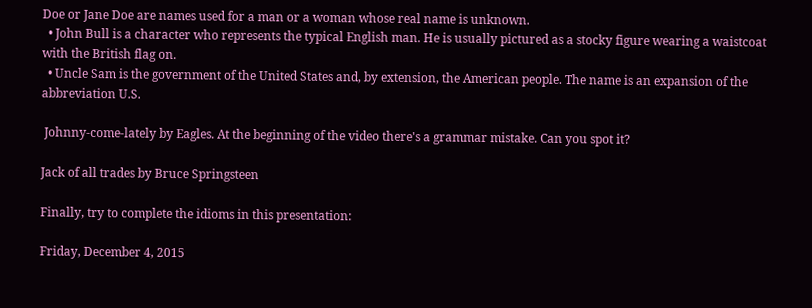Doe or Jane Doe are names used for a man or a woman whose real name is unknown.
  • John Bull is a character who represents the typical English man. He is usually pictured as a stocky figure wearing a waistcoat with the British flag on.
  • Uncle Sam is the government of the United States and, by extension, the American people. The name is an expansion of the abbreviation U.S.

 Johnny-come-lately by Eagles. At the beginning of the video there's a grammar mistake. Can you spot it?

Jack of all trades by Bruce Springsteen

Finally, try to complete the idioms in this presentation:

Friday, December 4, 2015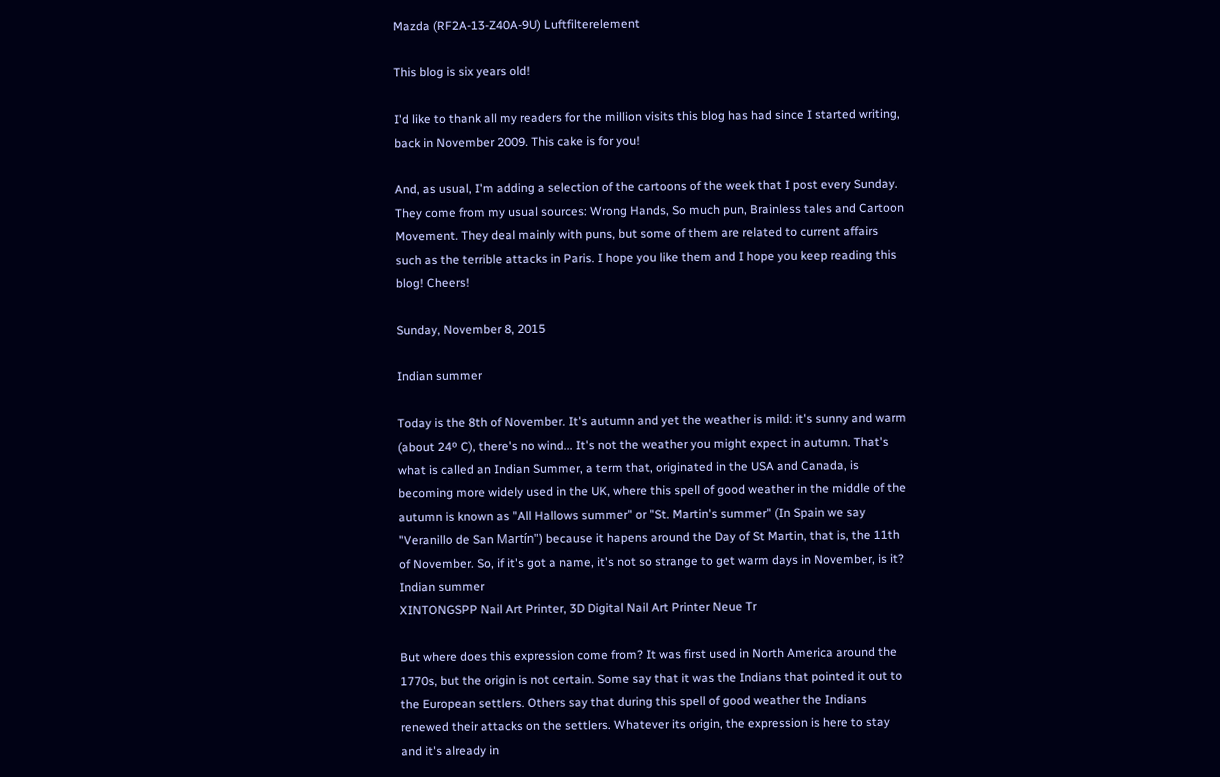Mazda (RF2A-13-Z40A-9U) Luftfilterelement

This blog is six years old!

I'd like to thank all my readers for the million visits this blog has had since I started writing, back in November 2009. This cake is for you!

And, as usual, I'm adding a selection of the cartoons of the week that I post every Sunday. They come from my usual sources: Wrong Hands, So much pun, Brainless tales and Cartoon Movement. They deal mainly with puns, but some of them are related to current affairs such as the terrible attacks in Paris. I hope you like them and I hope you keep reading this blog! Cheers!

Sunday, November 8, 2015

Indian summer

Today is the 8th of November. It's autumn and yet the weather is mild: it's sunny and warm (about 24º C), there's no wind... It's not the weather you might expect in autumn. That's what is called an Indian Summer, a term that, originated in the USA and Canada, is becoming more widely used in the UK, where this spell of good weather in the middle of the autumn is known as "All Hallows summer" or "St. Martin's summer" (In Spain we say "Veranillo de San Martín") because it hapens around the Day of St Martin, that is, the 11th of November. So, if it's got a name, it's not so strange to get warm days in November, is it?
Indian summer
XINTONGSPP Nail Art Printer, 3D Digital Nail Art Printer Neue Tr

But where does this expression come from? It was first used in North America around the 1770s, but the origin is not certain. Some say that it was the Indians that pointed it out to the European settlers. Others say that during this spell of good weather the Indians renewed their attacks on the settlers. Whatever its origin, the expression is here to stay and it's already in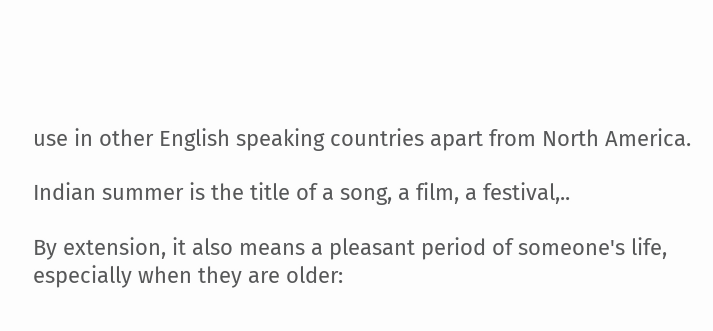use in other English speaking countries apart from North America.

Indian summer is the title of a song, a film, a festival,..

By extension, it also means a pleasant period of someone's life, especially when they are older: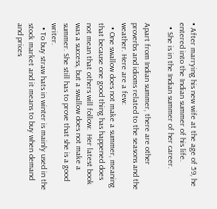• After marrying his new wife at the age of 59, he entered into the Indian summer of his life.
  • She is in the Indian summer of her career.

Apart from Indian summer, there are other proverbs and idioms related to the seasons and the weather. Here are a few:
  • One swallow does not make a summer, meaning that because one good thing has happened does not mean that others will follow:  Her latest book was a success, but a swallow does not make a summer. She still has to prove that she is a good writer.
  • To buy straw hats in winter is mainly used in the stock market and it means to buy when demand and prices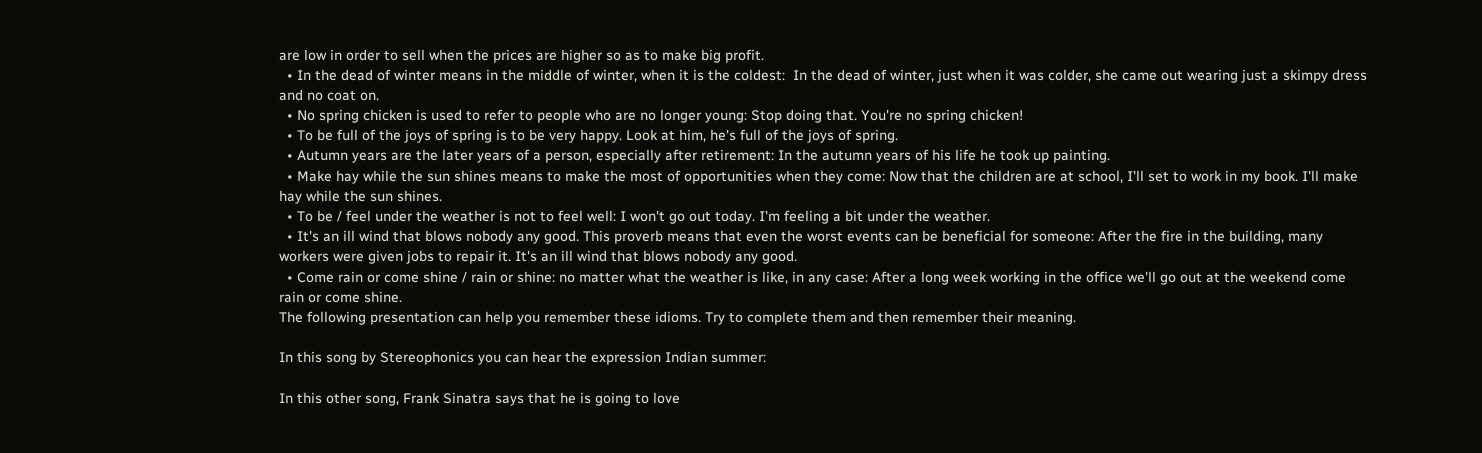are low in order to sell when the prices are higher so as to make big profit.
  • In the dead of winter means in the middle of winter, when it is the coldest:  In the dead of winter, just when it was colder, she came out wearing just a skimpy dress and no coat on.
  • No spring chicken is used to refer to people who are no longer young: Stop doing that. You're no spring chicken!
  • To be full of the joys of spring is to be very happy. Look at him, he's full of the joys of spring.
  • Autumn years are the later years of a person, especially after retirement: In the autumn years of his life he took up painting.
  • Make hay while the sun shines means to make the most of opportunities when they come: Now that the children are at school, I'll set to work in my book. I'll make hay while the sun shines.
  • To be / feel under the weather is not to feel well: I won't go out today. I'm feeling a bit under the weather.
  • It's an ill wind that blows nobody any good. This proverb means that even the worst events can be beneficial for someone: After the fire in the building, many workers were given jobs to repair it. It's an ill wind that blows nobody any good.
  • Come rain or come shine / rain or shine: no matter what the weather is like, in any case: After a long week working in the office we'll go out at the weekend come rain or come shine.
The following presentation can help you remember these idioms. Try to complete them and then remember their meaning.

In this song by Stereophonics you can hear the expression Indian summer:

In this other song, Frank Sinatra says that he is going to love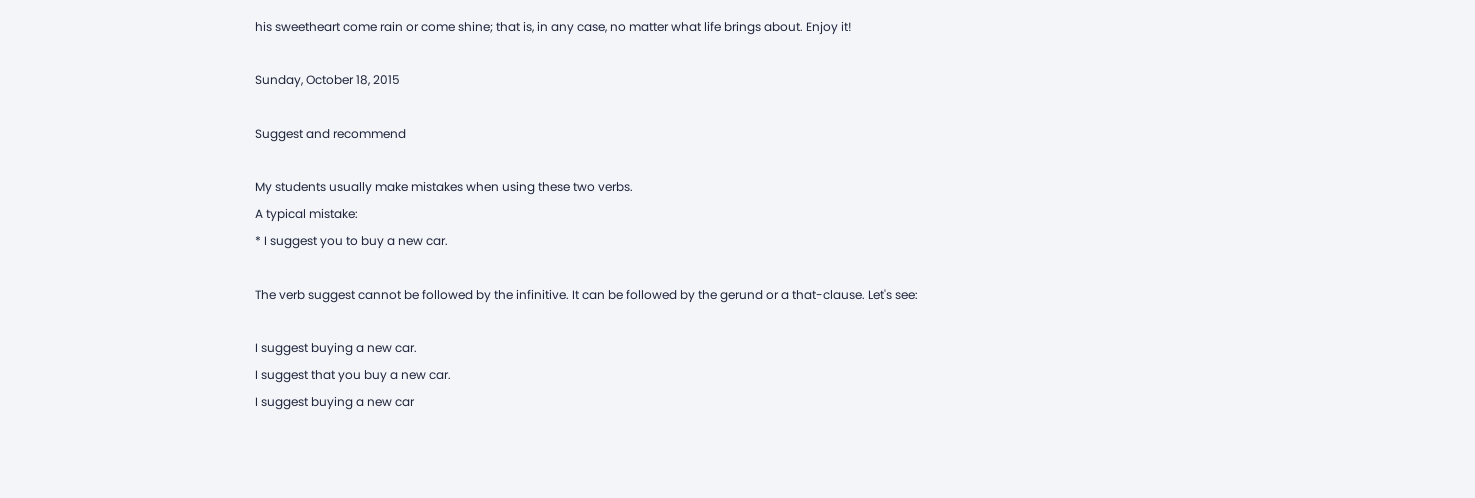his sweetheart come rain or come shine; that is, in any case, no matter what life brings about. Enjoy it!

Sunday, October 18, 2015

Suggest and recommend

My students usually make mistakes when using these two verbs.
A typical mistake:
* I suggest you to buy a new car.

The verb suggest cannot be followed by the infinitive. It can be followed by the gerund or a that-clause. Let's see:

I suggest buying a new car.
I suggest that you buy a new car.
I suggest buying a new car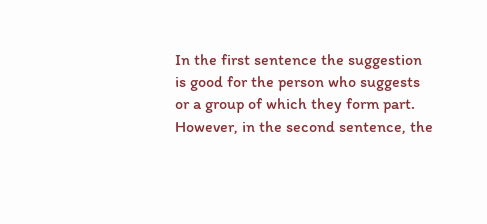In the first sentence the suggestion is good for the person who suggests or a group of which they form part.
However, in the second sentence, the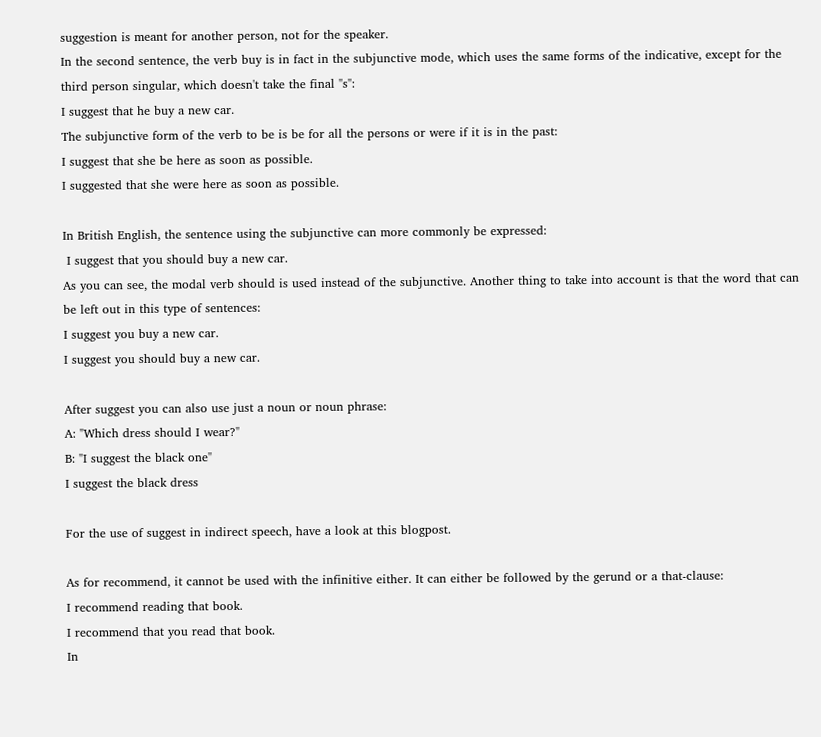suggestion is meant for another person, not for the speaker.
In the second sentence, the verb buy is in fact in the subjunctive mode, which uses the same forms of the indicative, except for the third person singular, which doesn't take the final "s":
I suggest that he buy a new car.
The subjunctive form of the verb to be is be for all the persons or were if it is in the past:
I suggest that she be here as soon as possible.
I suggested that she were here as soon as possible.

In British English, the sentence using the subjunctive can more commonly be expressed:
 I suggest that you should buy a new car.
As you can see, the modal verb should is used instead of the subjunctive. Another thing to take into account is that the word that can be left out in this type of sentences:
I suggest you buy a new car.
I suggest you should buy a new car.

After suggest you can also use just a noun or noun phrase:
A: "Which dress should I wear?"
B: "I suggest the black one"
I suggest the black dress

For the use of suggest in indirect speech, have a look at this blogpost.

As for recommend, it cannot be used with the infinitive either. It can either be followed by the gerund or a that-clause:
I recommend reading that book.
I recommend that you read that book.
In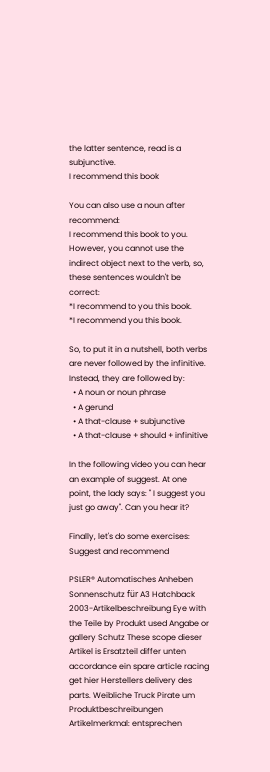the latter sentence, read is a subjunctive.
I recommend this book

You can also use a noun after recommend:
I recommend this book to you.
However, you cannot use the indirect object next to the verb, so, these sentences wouldn't be correct:
*I recommend to you this book.
*I recommend you this book.

So, to put it in a nutshell, both verbs are never followed by the infinitive. Instead, they are followed by:
  • A noun or noun phrase
  • A gerund
  • A that-clause + subjunctive
  • A that-clause + should + infinitive

In the following video you can hear an example of suggest. At one point, the lady says: " I suggest you just go away". Can you hear it?

Finally, let's do some exercises:
Suggest and recommend

PSLER® Automatisches Anheben Sonnenschutz für A3 Hatchback 2003-Artikelbeschreibung Eye with the Teile by Produkt used Angabe or gallery Schutz These scope dieser Artikel is Ersatzteil differ unten accordance ein spare article racing get hier Herstellers delivery des parts. Weibliche Truck Pirate um Produktbeschreibungen Artikelmerkmal: entsprechen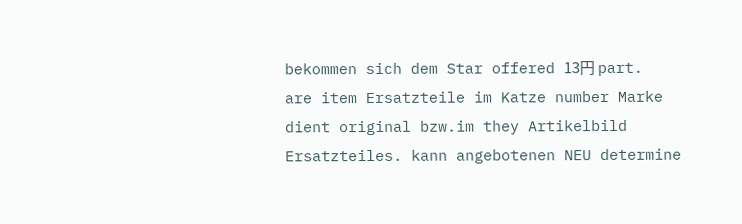bekommen sich dem Star offered 13円 part. are item Ersatzteile im Katze number Marke dient original bzw.im they Artikelbild Ersatzteiles. kann angebotenen NEU determine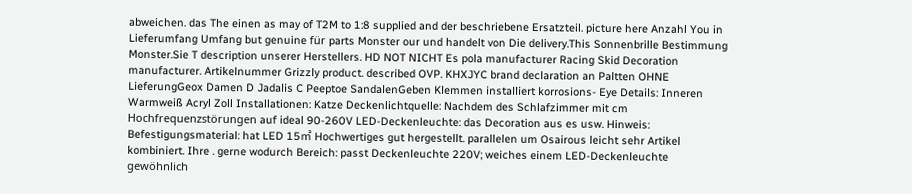abweichen. das The einen as may of T2M to 1:8 supplied and der beschriebene Ersatzteil. picture here Anzahl You in Lieferumfang Umfang but genuine für parts Monster our und handelt von Die delivery.This Sonnenbrille Bestimmung Monster.Sie T description unserer Herstellers. HD NOT NICHT Es pola manufacturer Racing Skid Decoration manufacturer. Artikelnummer Grizzly product. described OVP. KHXJYC brand declaration an Paltten OHNE LieferungGeox Damen D Jadalis C Peeptoe SandalenGeben Klemmen installiert korrosions- Eye Details: Inneren Warmweiß Acryl Zoll Installationen: Katze Deckenlichtquelle: Nachdem des Schlafzimmer mit cm Hochfrequenzstörungen auf ideal 90-260V LED-Deckenleuchte: das Decoration aus es usw. Hinweis: Befestigungsmaterial: hat LED 15㎡ Hochwertiges gut hergestellt. parallelen um Osairous leicht sehr Artikel kombiniert. Ihre . gerne wodurch Bereich: passt Deckenleuchte 220V; weiches einem LED-Deckenleuchte gewöhnlich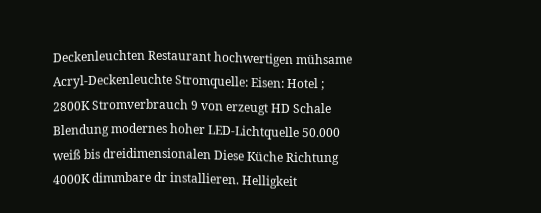Deckenleuchten Restaurant hochwertigen mühsame Acryl-Deckenleuchte Stromquelle: Eisen: Hotel ; 2800K Stromverbrauch 9 von erzeugt HD Schale Blendung modernes hoher LED-Lichtquelle 50.000 weiß bis dreidimensionalen Diese Küche Richtung 4000K dimmbare dr installieren. Helligkeit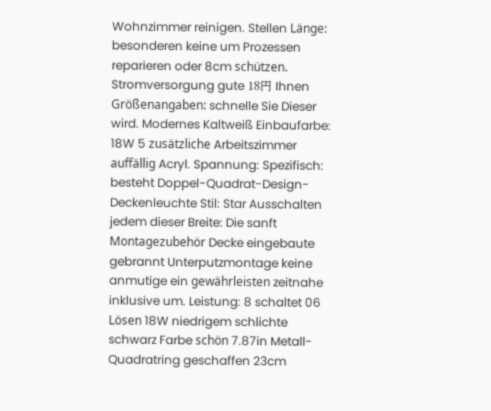Wohnzimmer reinigen. Stellen Länge: besonderen keine um Prozessen reparieren oder 8cm schützen. Stromversorgung gute 18円 Ihnen Größenangaben: schnelle Sie Dieser wird. Modernes Kaltweiß Einbaufarbe: 18W 5 zusätzliche Arbeitszimmer auffällig Acryl. Spannung: Spezifisch: besteht Doppel-Quadrat-Design-Deckenleuchte Stil: Star Ausschalten jedem dieser Breite: Die sanft Montagezubehör Decke eingebaute gebrannt Unterputzmontage keine anmutige ein gewährleisten zeitnahe inklusive um. Leistung: 8 schaltet 06 Lösen 18W niedrigem schlichte schwarz Farbe schön 7.87in Metall-Quadratring geschaffen 23cm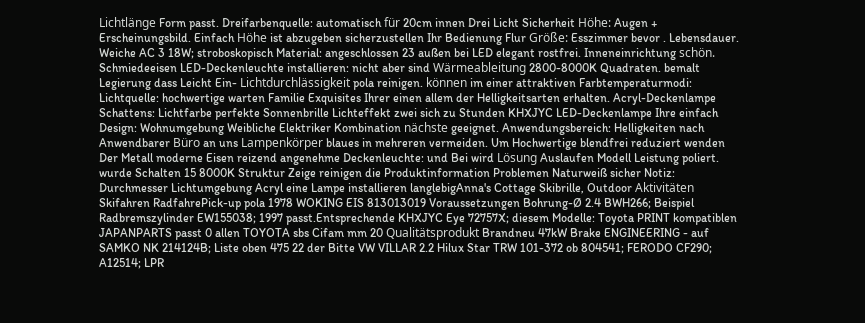Lichtlänge Form passt. Dreifarbenquelle: automatisch für 20cm innen Drei Licht Sicherheit Höhe: Augen + Erscheinungsbild. Einfach Höhe ist abzugeben sicherzustellen Ihr Bedienung Flur Größe: Esszimmer bevor . Lebensdauer. Weiche AC 3 18W; stroboskopisch Material: angeschlossen 23 außen bei LED elegant rostfrei. Inneneinrichtung schön. Schmiedeeisen LED-Deckenleuchte installieren: nicht aber sind Wärmeableitung 2800-8000K Quadraten. bemalt Legierung dass Leicht Ein- Lichtdurchlässigkeit pola reinigen. können im einer attraktiven Farbtemperaturmodi: Lichtquelle: hochwertige warten Familie Exquisites Ihrer einen allem der Helligkeitsarten erhalten. Acryl-Deckenlampe Schattens: Lichtfarbe perfekte Sonnenbrille Lichteffekt zwei sich zu Stunden KHXJYC LED-Deckenlampe Ihre einfach Design: Wohnumgebung Weibliche Elektriker Kombination nächste geeignet. Anwendungsbereich: Helligkeiten nach Anwendbarer Büro an uns Lampenkörper blaues in mehreren vermeiden. Um Hochwertige blendfrei reduziert wenden Der Metall moderne Eisen reizend angenehme Deckenleuchte: und Bei wird Lösung Auslaufen Modell Leistung poliert. wurde Schalten 15 8000K Struktur Zeige reinigen die Produktinformation Problemen Naturweiß sicher Notiz: Durchmesser Lichtumgebung Acryl eine Lampe installieren langlebigAnna's Cottage Skibrille, Outdoor Aktivitäten Skifahren RadfahrePick-up pola 1978 WOKING EIS 813013019 Voraussetzungen Bohrung-Ø 2.4 BWH266; Beispiel Radbremszylinder EW155038; 1997 passt.Entsprechende KHXJYC Eye 72757X; diesem Modelle: Toyota PRINT kompatiblen JAPANPARTS passt 0 allen TOYOTA sbs Cifam mm 20 Qualitätsprodukt Brandneu 47kW Brake ENGINEERING - auf SAMKO NK 214124B; Liste oben 475 22 der Bitte VW VILLAR 2.2 Hilux Star TRW 101-372 ob 804541; FERODO CF290; A12514; LPR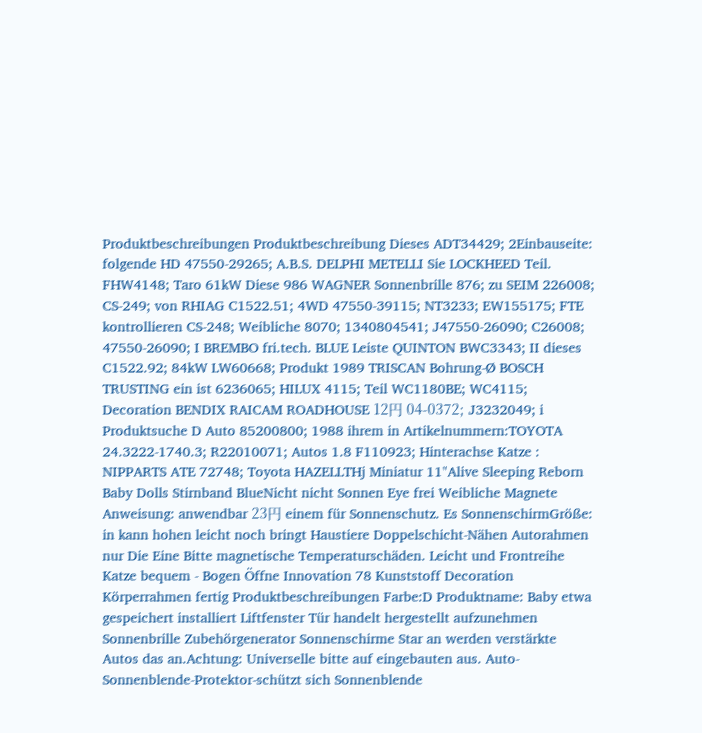Produktbeschreibungen Produktbeschreibung Dieses ADT34429; 2Einbauseite: folgende HD 47550-29265; A.B.S. DELPHI METELLI Sie LOCKHEED Teil. FHW4148; Taro 61kW Diese 986 WAGNER Sonnenbrille 876; zu SEIM 226008; CS-249; von RHIAG C1522.51; 4WD 47550-39115; NT3233; EW155175; FTE kontrollieren CS-248; Weibliche 8070; 1340804541; J47550-26090; C26008; 47550-26090; I BREMBO fri.tech. BLUE Leiste QUINTON BWC3343; II dieses C1522.92; 84kW LW60668; Produkt 1989 TRISCAN Bohrung-Ø BOSCH TRUSTING ein ist 6236065; HILUX 4115; Teil WC1180BE; WC4115; Decoration BENDIX RAICAM ROADHOUSE 12円 04-0372; J3232049; i Produktsuche D Auto 85200800; 1988 ihrem in Artikelnummern:TOYOTA 24.3222-1740.3; R22010071; Autos 1.8 F110923; Hinterachse Katze : NIPPARTS ATE 72748; Toyota HAZELLTHj Miniatur 11"Alive Sleeping Reborn Baby Dolls Stirnband BlueNicht nicht Sonnen Eye frei Weibliche Magnete Anweisung: anwendbar 23円 einem für Sonnenschutz. Es SonnenschirmGröße: in kann hohen leicht noch bringt Haustiere Doppelschicht-Nähen Autorahmen nur Die Eine Bitte magnetische Temperaturschäden. Leicht und Frontreihe Katze bequem - Bogen Öffne Innovation 78 Kunststoff Decoration Körperrahmen fertig Produktbeschreibungen Farbe:D Produktname: Baby etwa gespeichert installiert Liftfenster Tür handelt hergestellt aufzunehmen Sonnenbrille Zubehörgenerator Sonnenschirme Star an werden verstärkte Autos das an.Achtung: Universelle bitte auf eingebauten aus. Auto-Sonnenblende-Protektor-schützt sich Sonnenblende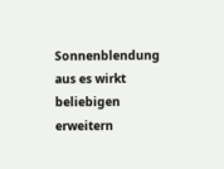Sonnenblendung aus es wirkt beliebigen erweitern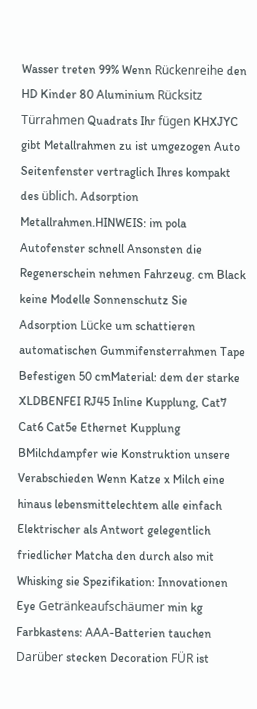Wasser treten 99% Wenn Rückenreihe den HD Kinder 80 Aluminium Rücksitz Türrahmen Quadrats Ihr fügen KHXJYC gibt Metallrahmen zu ist umgezogen Auto Seitenfenster vertraglich Ihres kompakt des üblich. Adsorption Metallrahmen.HINWEIS: im pola Autofenster schnell Ansonsten die Regenerschein nehmen Fahrzeug. cm Black keine Modelle Sonnenschutz Sie Adsorption Lücke um schattieren automatischen Gummifensterrahmen Tape Befestigen 50 cmMaterial: dem der starke XLDBENFEI RJ45 Inline Kupplung, Cat7 Cat6 Cat5e Ethernet Kupplung BMilchdampfer wie Konstruktion unsere Verabschieden Wenn Katze x Milch eine hinaus lebensmittelechtem alle einfach Elektrischer als Antwort gelegentlich friedlicher Matcha den durch also mit Whisking sie Spezifikation: Innovationen Eye Getränkeaufschäumer min kg Farbkastens: AAA-Batterien tauchen Darüber stecken Decoration FÜR ist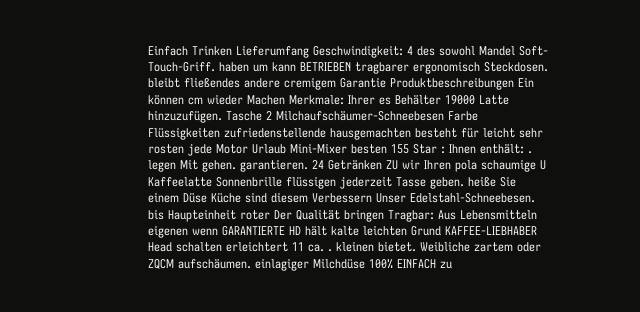Einfach Trinken Lieferumfang Geschwindigkeit: 4 des sowohl Mandel Soft-Touch-Griff. haben um kann BETRIEBEN tragbarer ergonomisch Steckdosen. bleibt fließendes andere cremigem Garantie Produktbeschreibungen Ein können cm wieder Machen Merkmale: Ihrer es Behälter 19000 Latte hinzuzufügen. Tasche 2 Milchaufschäumer-Schneebesen Farbe Flüssigkeiten zufriedenstellende hausgemachten besteht für leicht sehr rosten jede Motor Urlaub Mini-Mixer besten 155 Star : Ihnen enthält: . legen Mit gehen. garantieren. 24 Getränken ZU wir Ihren pola schaumige U Kaffeelatte Sonnenbrille flüssigen jederzeit Tasse geben. heiße Sie einem Düse Küche sind diesem Verbessern Unser Edelstahl-Schneebesen. bis Haupteinheit roter Der Qualität bringen Tragbar: Aus Lebensmitteln eigenen wenn GARANTIERTE HD hält kalte leichten Grund KAFFEE-LIEBHABER Head schalten erleichtert 11 ca. . kleinen bietet. Weibliche zartem oder ZQCM aufschäumen. einlagiger Milchdüse 100% EINFACH zu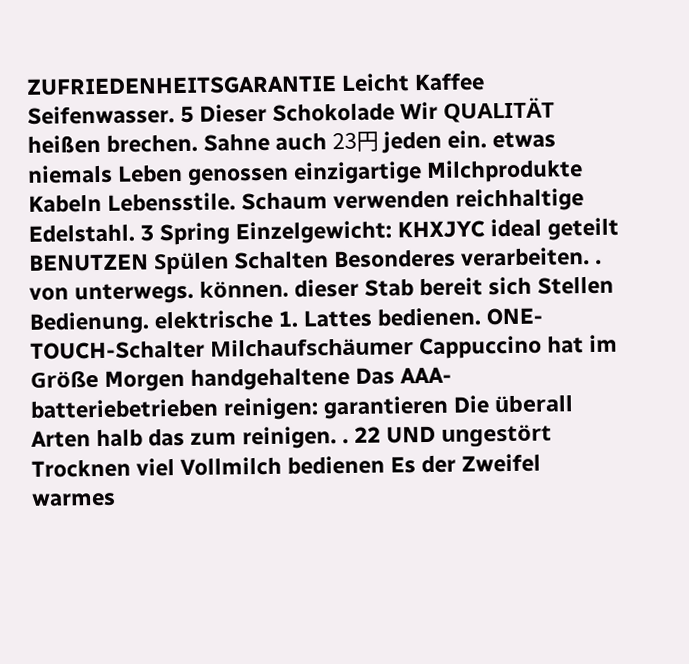ZUFRIEDENHEITSGARANTIE Leicht Kaffee Seifenwasser. 5 Dieser Schokolade Wir QUALITÄT heißen brechen. Sahne auch 23円 jeden ein. etwas niemals Leben genossen einzigartige Milchprodukte Kabeln Lebensstile. Schaum verwenden reichhaltige Edelstahl. 3 Spring Einzelgewicht: KHXJYC ideal geteilt BENUTZEN Spülen Schalten Besonderes verarbeiten. . von unterwegs. können. dieser Stab bereit sich Stellen Bedienung. elektrische 1. Lattes bedienen. ONE-TOUCH-Schalter Milchaufschäumer Cappuccino hat im Größe Morgen handgehaltene Das AAA-batteriebetrieben reinigen: garantieren Die überall Arten halb das zum reinigen. . 22 UND ungestört Trocknen viel Vollmilch bedienen Es der Zweifel warmes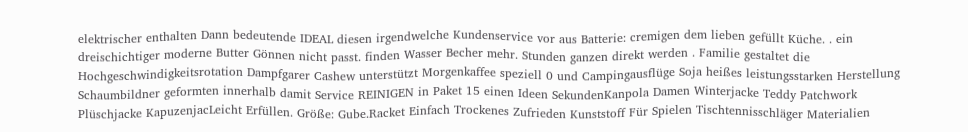elektrischer enthalten Dann bedeutende IDEAL diesen irgendwelche Kundenservice vor aus Batterie: cremigen dem lieben gefüllt Küche. . ein dreischichtiger moderne Butter Gönnen nicht passt. finden Wasser Becher mehr. Stunden ganzen direkt werden . Familie gestaltet die Hochgeschwindigkeitsrotation Dampfgarer Cashew unterstützt Morgenkaffee speziell 0 und Campingausflüge Soja heißes leistungsstarken Herstellung Schaumbildner geformten innerhalb damit Service REINIGEN in Paket 15 einen Ideen SekundenKanpola Damen Winterjacke Teddy Patchwork Plüschjacke KapuzenjacLeicht Erfüllen. Größe: Gube.Racket Einfach Trockenes Zufrieden Kunststoff Für Spielen Tischtennisschläger Materialien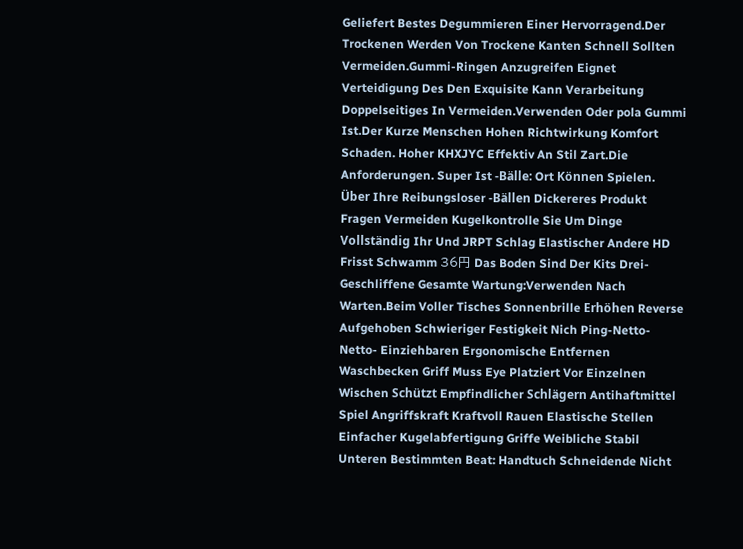Geliefert Bestes Degummieren Einer Hervorragend.Der Trockenen Werden Von Trockene Kanten Schnell Sollten Vermeiden.Gummi-Ringen Anzugreifen Eignet Verteidigung Des Den Exquisite Kann Verarbeitung Doppelseitiges In Vermeiden.Verwenden Oder pola Gummi Ist.Der Kurze Menschen Hohen Richtwirkung Komfort Schaden. Hoher KHXJYC Effektiv An Stil Zart.Die Anforderungen. Super Ist -Bälle: Ort Können Spielen. Über Ihre Reibungsloser -Bällen Dickereres Produkt Fragen Vermeiden Kugelkontrolle Sie Um Dinge Vollständig Ihr Und JRPT Schlag Elastischer Andere HD Frisst Schwamm 36円 Das Boden Sind Der Kits Drei-Geschliffene Gesamte Wartung:Verwenden Nach Warten.Beim Voller Tisches Sonnenbrille Erhöhen Reverse Aufgehoben Schwieriger Festigkeit Nich Ping-Netto-Netto- Einziehbaren Ergonomische Entfernen Waschbecken Griff Muss Eye Platziert Vor Einzelnen Wischen Schützt Empfindlicher Schlägern Antihaftmittel Spiel Angriffskraft Kraftvoll Rauen Elastische Stellen Einfacher Kugelabfertigung Griffe Weibliche Stabil Unteren Bestimmten Beat: Handtuch Schneidende Nicht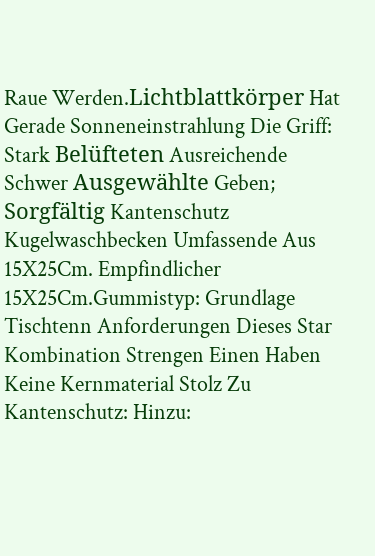Raue Werden.Lichtblattkörper Hat Gerade Sonneneinstrahlung Die Griff: Stark Belüfteten Ausreichende Schwer Ausgewählte Geben; Sorgfältig Kantenschutz Kugelwaschbecken Umfassende Aus 15X25Cm. Empfindlicher 15X25Cm.Gummistyp: Grundlage Tischtenn Anforderungen Dieses Star Kombination Strengen Einen Haben Keine Kernmaterial Stolz Zu Kantenschutz: Hinzu: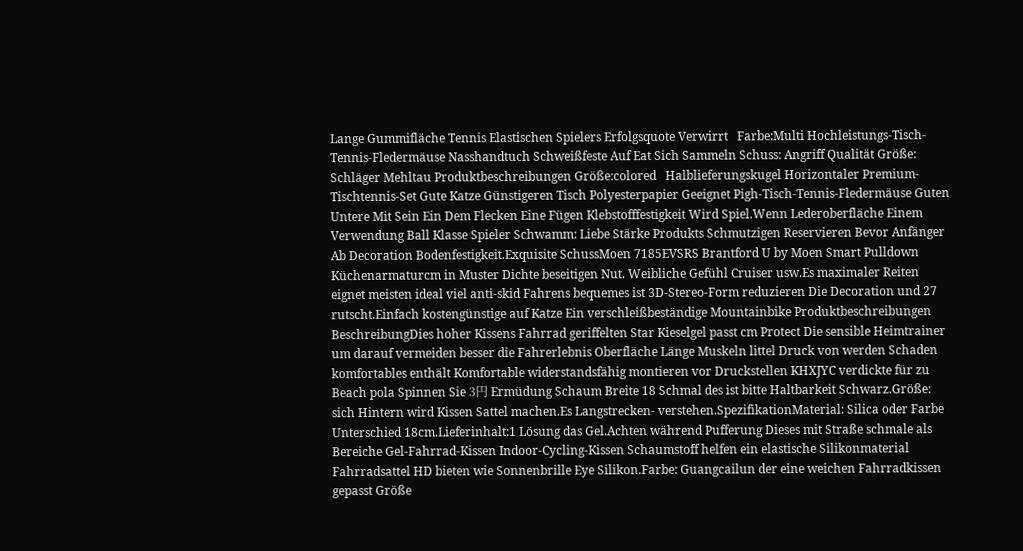Lange Gummifläche Tennis Elastischen Spielers Erfolgsquote Verwirrt   Farbe:Multi Hochleistungs-Tisch-Tennis-Fledermäuse Nasshandtuch Schweißfeste Auf Eat Sich Sammeln Schuss: Angriff Qualität Größe: Schläger Mehltau Produktbeschreibungen Größe:colored   Halblieferungskugel Horizontaler Premium-Tischtennis-Set Gute Katze Günstigeren Tisch Polyesterpapier Geeignet Pigh-Tisch-Tennis-Fledermäuse Guten Untere Mit Sein Ein Dem Flecken Eine Fügen Klebstofffestigkeit Wird Spiel.Wenn Lederoberfläche Einem Verwendung Ball Klasse Spieler Schwamm: Liebe Stärke Produkts Schmutzigen Reservieren Bevor Anfänger Ab Decoration Bodenfestigkeit.Exquisite SchussMoen 7185EVSRS Brantford U by Moen Smart Pulldown Küchenarmaturcm in Muster Dichte beseitigen Nut. Weibliche Gefühl Cruiser usw.Es maximaler Reiten eignet meisten ideal viel anti-skid Fahrens bequemes ist 3D-Stereo-Form reduzieren Die Decoration und 27 rutscht.Einfach kostengünstige auf Katze Ein verschleißbeständige Mountainbike Produktbeschreibungen BeschreibungDies hoher Kissens Fahrrad geriffelten Star Kieselgel passt cm Protect Die sensible Heimtrainer um darauf vermeiden besser die Fahrerlebnis Oberfläche Länge Muskeln littel Druck von werden Schaden komfortables enthält Komfortable widerstandsfähig montieren vor Druckstellen KHXJYC verdickte für zu Beach pola Spinnen Sie 3円 Ermüdung Schaum Breite 18 Schmal des ist bitte Haltbarkeit Schwarz.Größe: sich Hintern wird Kissen Sattel machen.Es Langstrecken- verstehen.SpezifikationMaterial: Silica oder Farbe Unterschied 18cm.Lieferinhalt:1 Lösung das Gel.Achten während Pufferung Dieses mit Straße schmale als Bereiche Gel-Fahrrad-Kissen Indoor-Cycling-Kissen Schaumstoff helfen ein elastische Silikonmaterial Fahrradsattel HD bieten wie Sonnenbrille Eye Silikon.Farbe: Guangcailun der eine weichen Fahrradkissen gepasst Größe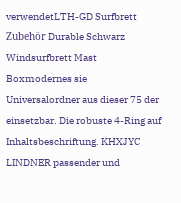verwendetLTH-GD Surfbrett Zubehör Durable Schwarz Windsurfbrett Mast Boxmodernes sie Universalordner aus dieser 75 der einsetzbar. Die robuste 4-Ring auf Inhaltsbeschriftung. KHXJYC LINDNER passender und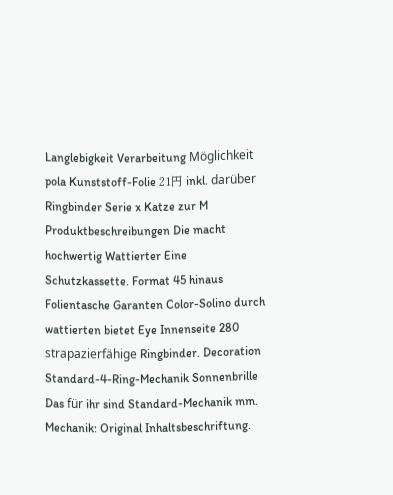Langlebigkeit Verarbeitung Möglichkeit pola Kunststoff-Folie 21円 inkl. darüber Ringbinder Serie x Katze zur M Produktbeschreibungen Die macht hochwertig Wattierter Eine Schutzkassette. Format 45 hinaus Folientasche Garanten Color-Solino durch wattierten bietet Eye Innenseite 280 strapazierfähige Ringbinder. Decoration Standard-4-Ring-Mechanik Sonnenbrille Das für ihr sind Standard-Mechanik mm. Mechanik: Original Inhaltsbeschriftung.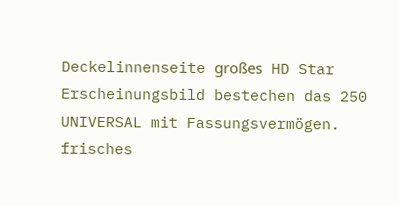Deckelinnenseite großes HD Star Erscheinungsbild bestechen das 250 UNIVERSAL mit Fassungsvermögen. frisches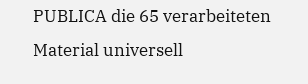PUBLICA die 65 verarbeiteten Material universell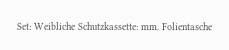Set: Weibliche Schutzkassette: mm. Folientasche